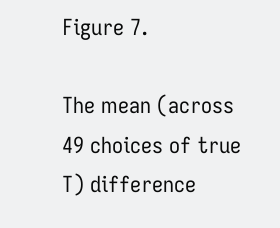Figure 7.

The mean (across 49 choices of true T) difference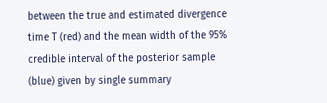between the true and estimated divergence time T (red) and the mean width of the 95% credible interval of the posterior sample (blue) given by single summary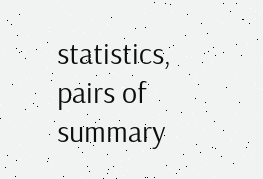statistics, pairs of summary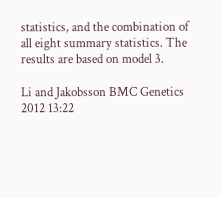statistics, and the combination of all eight summary statistics. The results are based on model 3.

Li and Jakobsson BMC Genetics 2012 13:22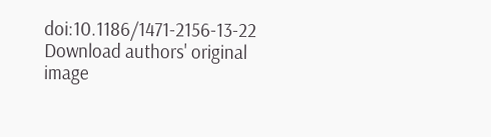doi:10.1186/1471-2156-13-22
Download authors' original image